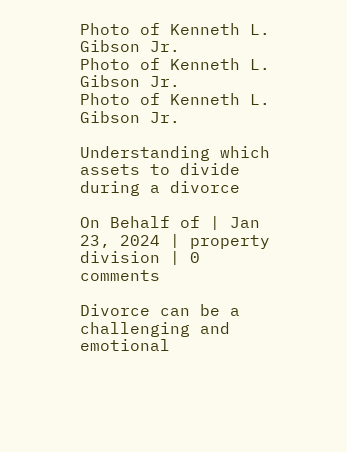Photo of Kenneth L. Gibson Jr.
Photo of Kenneth L. Gibson Jr.
Photo of Kenneth L. Gibson Jr.

Understanding which assets to divide during a divorce

On Behalf of | Jan 23, 2024 | property division | 0 comments

Divorce can be a challenging and emotional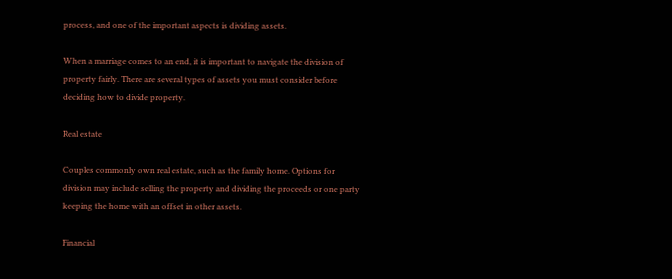process, and one of the important aspects is dividing assets.

When a marriage comes to an end, it is important to navigate the division of property fairly. There are several types of assets you must consider before deciding how to divide property.

Real estate

Couples commonly own real estate, such as the family home. Options for division may include selling the property and dividing the proceeds or one party keeping the home with an offset in other assets.

Financial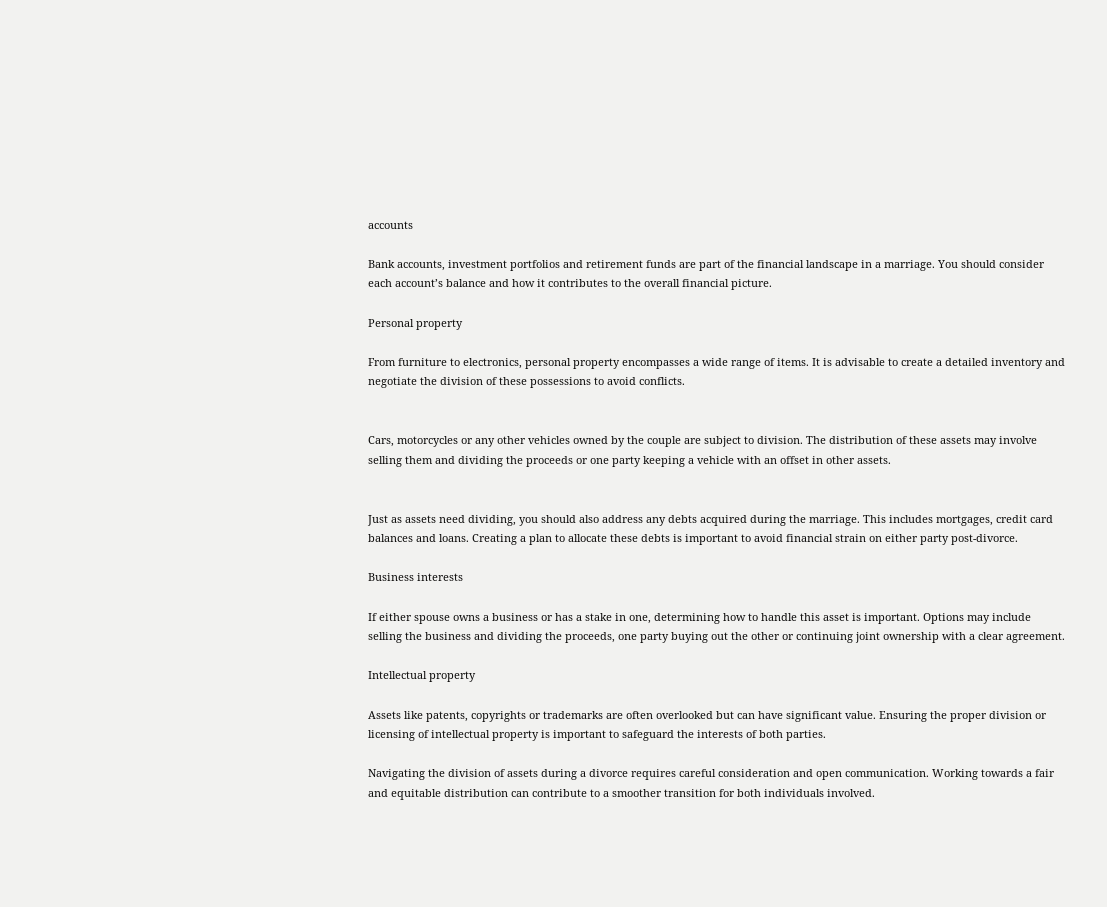accounts

Bank accounts, investment portfolios and retirement funds are part of the financial landscape in a marriage. You should consider each account’s balance and how it contributes to the overall financial picture.

Personal property

From furniture to electronics, personal property encompasses a wide range of items. It is advisable to create a detailed inventory and negotiate the division of these possessions to avoid conflicts.


Cars, motorcycles or any other vehicles owned by the couple are subject to division. The distribution of these assets may involve selling them and dividing the proceeds or one party keeping a vehicle with an offset in other assets.


Just as assets need dividing, you should also address any debts acquired during the marriage. This includes mortgages, credit card balances and loans. Creating a plan to allocate these debts is important to avoid financial strain on either party post-divorce.

Business interests

If either spouse owns a business or has a stake in one, determining how to handle this asset is important. Options may include selling the business and dividing the proceeds, one party buying out the other or continuing joint ownership with a clear agreement.

Intellectual property

Assets like patents, copyrights or trademarks are often overlooked but can have significant value. Ensuring the proper division or licensing of intellectual property is important to safeguard the interests of both parties.

Navigating the division of assets during a divorce requires careful consideration and open communication. Working towards a fair and equitable distribution can contribute to a smoother transition for both individuals involved.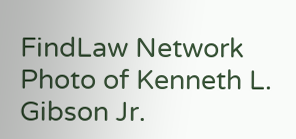FindLaw Network
Photo of Kenneth L. Gibson Jr.